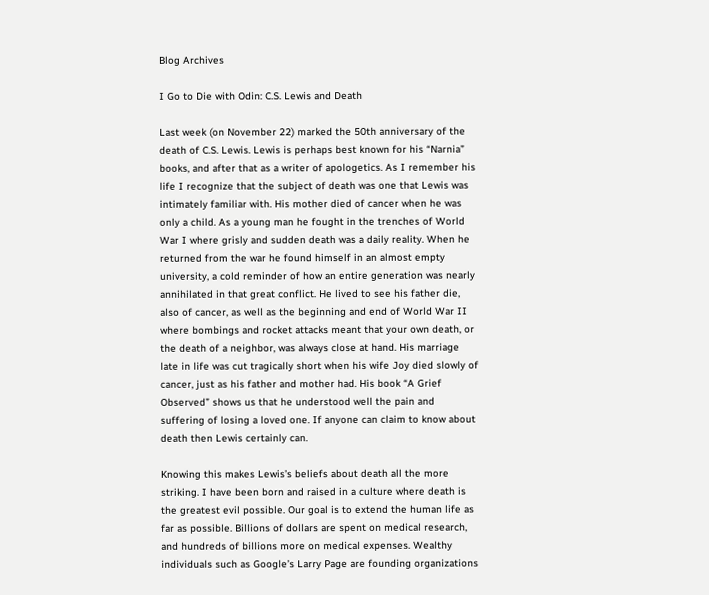Blog Archives

I Go to Die with Odin: C.S. Lewis and Death

Last week (on November 22) marked the 50th anniversary of the death of C.S. Lewis. Lewis is perhaps best known for his “Narnia” books, and after that as a writer of apologetics. As I remember his life I recognize that the subject of death was one that Lewis was intimately familiar with. His mother died of cancer when he was only a child. As a young man he fought in the trenches of World War I where grisly and sudden death was a daily reality. When he returned from the war he found himself in an almost empty university, a cold reminder of how an entire generation was nearly annihilated in that great conflict. He lived to see his father die, also of cancer, as well as the beginning and end of World War II where bombings and rocket attacks meant that your own death, or the death of a neighbor, was always close at hand. His marriage late in life was cut tragically short when his wife Joy died slowly of cancer, just as his father and mother had. His book “A Grief Observed” shows us that he understood well the pain and suffering of losing a loved one. If anyone can claim to know about death then Lewis certainly can.

Knowing this makes Lewis’s beliefs about death all the more striking. I have been born and raised in a culture where death is the greatest evil possible. Our goal is to extend the human life as far as possible. Billions of dollars are spent on medical research, and hundreds of billions more on medical expenses. Wealthy individuals such as Google’s Larry Page are founding organizations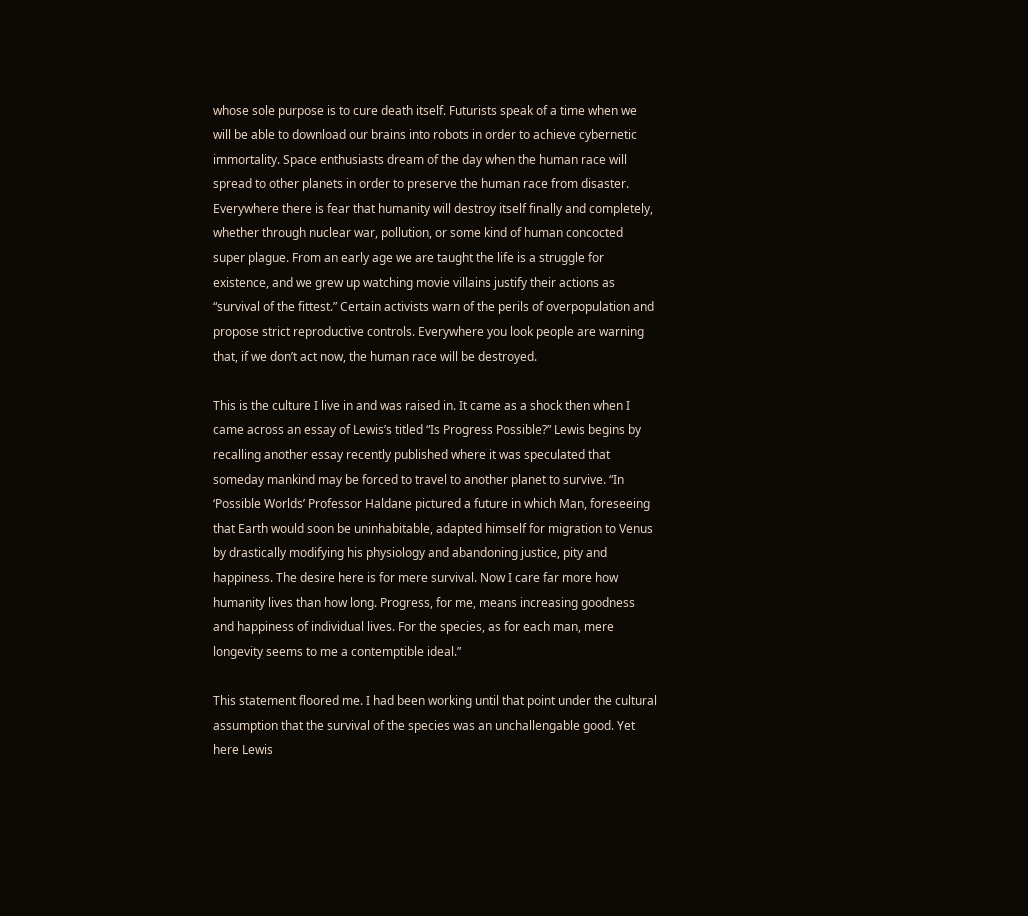whose sole purpose is to cure death itself. Futurists speak of a time when we will be able to download our brains into robots in order to achieve cybernetic immortality. Space enthusiasts dream of the day when the human race will spread to other planets in order to preserve the human race from disaster. Everywhere there is fear that humanity will destroy itself finally and completely, whether through nuclear war, pollution, or some kind of human concocted super plague. From an early age we are taught the life is a struggle for existence, and we grew up watching movie villains justify their actions as “survival of the fittest.” Certain activists warn of the perils of overpopulation and propose strict reproductive controls. Everywhere you look people are warning that, if we don’t act now, the human race will be destroyed.

This is the culture I live in and was raised in. It came as a shock then when I came across an essay of Lewis’s titled “Is Progress Possible?” Lewis begins by recalling another essay recently published where it was speculated that someday mankind may be forced to travel to another planet to survive. “In ‘Possible Worlds’ Professor Haldane pictured a future in which Man, foreseeing that Earth would soon be uninhabitable, adapted himself for migration to Venus by drastically modifying his physiology and abandoning justice, pity and happiness. The desire here is for mere survival. Now I care far more how humanity lives than how long. Progress, for me, means increasing goodness and happiness of individual lives. For the species, as for each man, mere longevity seems to me a contemptible ideal.”

This statement floored me. I had been working until that point under the cultural assumption that the survival of the species was an unchallengable good. Yet here Lewis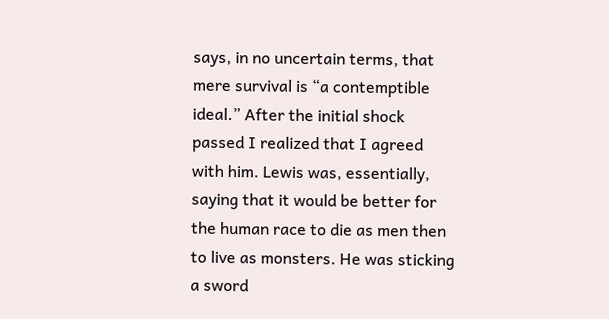says, in no uncertain terms, that mere survival is “a contemptible ideal.” After the initial shock passed I realized that I agreed with him. Lewis was, essentially, saying that it would be better for the human race to die as men then to live as monsters. He was sticking a sword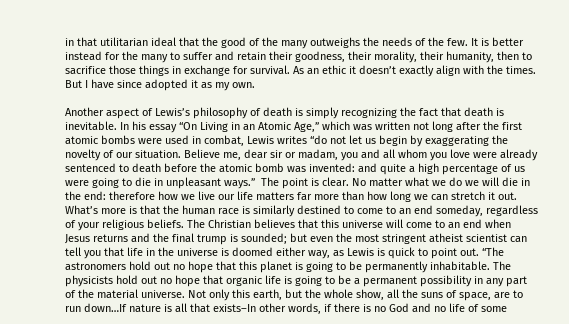in that utilitarian ideal that the good of the many outweighs the needs of the few. It is better instead for the many to suffer and retain their goodness, their morality, their humanity, then to sacrifice those things in exchange for survival. As an ethic it doesn’t exactly align with the times. But I have since adopted it as my own.

Another aspect of Lewis’s philosophy of death is simply recognizing the fact that death is inevitable. In his essay “On Living in an Atomic Age,” which was written not long after the first atomic bombs were used in combat, Lewis writes “do not let us begin by exaggerating the novelty of our situation. Believe me, dear sir or madam, you and all whom you love were already sentenced to death before the atomic bomb was invented: and quite a high percentage of us were going to die in unpleasant ways.”  The point is clear. No matter what we do we will die in the end: therefore how we live our life matters far more than how long we can stretch it out. What’s more is that the human race is similarly destined to come to an end someday, regardless of your religious beliefs. The Christian believes that this universe will come to an end when Jesus returns and the final trump is sounded; but even the most stringent atheist scientist can tell you that life in the universe is doomed either way, as Lewis is quick to point out. “The astronomers hold out no hope that this planet is going to be permanently inhabitable. The physicists hold out no hope that organic life is going to be a permanent possibility in any part of the material universe. Not only this earth, but the whole show, all the suns of space, are to run down…If nature is all that exists–In other words, if there is no God and no life of some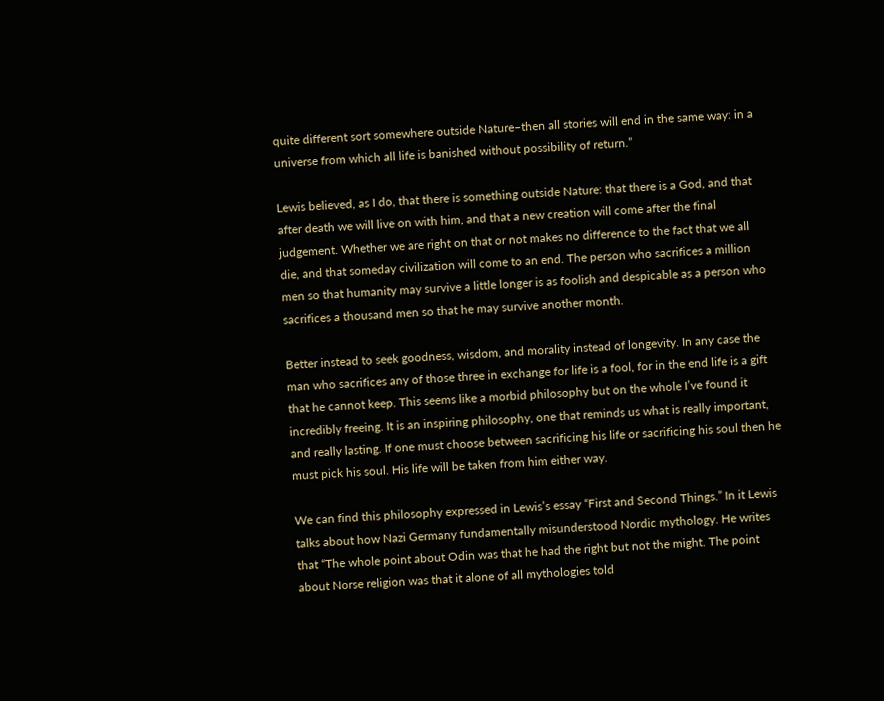quite different sort somewhere outside Nature–then all stories will end in the same way: in a universe from which all life is banished without possibility of return.”

Lewis believed, as I do, that there is something outside Nature: that there is a God, and that after death we will live on with him, and that a new creation will come after the final judgement. Whether we are right on that or not makes no difference to the fact that we all die, and that someday civilization will come to an end. The person who sacrifices a million men so that humanity may survive a little longer is as foolish and despicable as a person who sacrifices a thousand men so that he may survive another month.

Better instead to seek goodness, wisdom, and morality instead of longevity. In any case the man who sacrifices any of those three in exchange for life is a fool, for in the end life is a gift that he cannot keep. This seems like a morbid philosophy but on the whole I’ve found it incredibly freeing. It is an inspiring philosophy, one that reminds us what is really important, and really lasting. If one must choose between sacrificing his life or sacrificing his soul then he must pick his soul. His life will be taken from him either way.

We can find this philosophy expressed in Lewis’s essay “First and Second Things.” In it Lewis talks about how Nazi Germany fundamentally misunderstood Nordic mythology. He writes that “The whole point about Odin was that he had the right but not the might. The point about Norse religion was that it alone of all mythologies told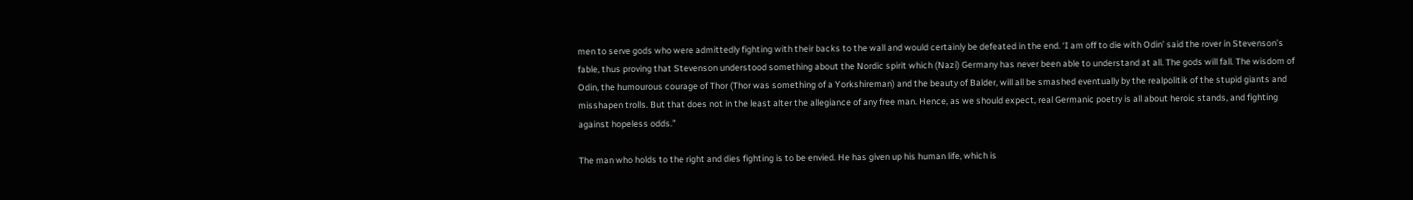men to serve gods who were admittedly fighting with their backs to the wall and would certainly be defeated in the end. ‘I am off to die with Odin’ said the rover in Stevenson’s fable, thus proving that Stevenson understood something about the Nordic spirit which (Nazi) Germany has never been able to understand at all. The gods will fall. The wisdom of Odin, the humourous courage of Thor (Thor was something of a Yorkshireman) and the beauty of Balder, will all be smashed eventually by the realpolitik of the stupid giants and misshapen trolls. But that does not in the least alter the allegiance of any free man. Hence, as we should expect, real Germanic poetry is all about heroic stands, and fighting against hopeless odds.”

The man who holds to the right and dies fighting is to be envied. He has given up his human life, which is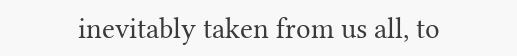inevitably taken from us all, to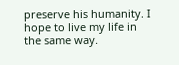preserve his humanity. I hope to live my life in the same way.